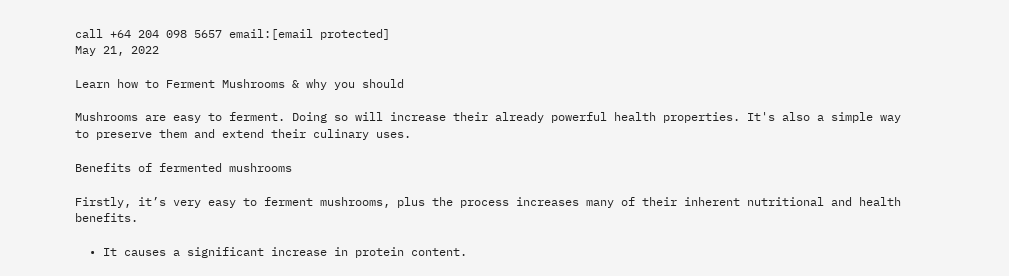call +64 204 098 5657 email:[email protected]
May 21, 2022

Learn how to Ferment Mushrooms & why you should

Mushrooms are easy to ferment. Doing so will increase their already powerful health properties. It's also a simple way to preserve them and extend their culinary uses.

Benefits of fermented mushrooms

Firstly, it’s very easy to ferment mushrooms, plus the process increases many of their inherent nutritional and health benefits.

  • It causes a significant increase in protein content.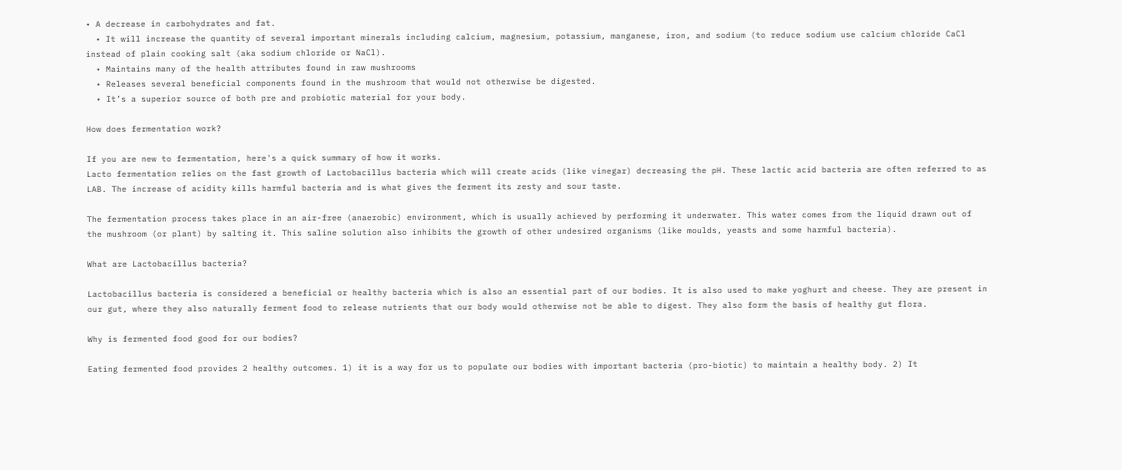• A decrease in carbohydrates and fat.
  • It will increase the quantity of several important minerals including calcium, magnesium, potassium, manganese, iron, and sodium (to reduce sodium use calcium chloride CaCl instead of plain cooking salt (aka sodium chloride or NaCl).
  • Maintains many of the health attributes found in raw mushrooms
  • Releases several beneficial components found in the mushroom that would not otherwise be digested.
  • It’s a superior source of both pre and probiotic material for your body.

How does fermentation work?

If you are new to fermentation, here's a quick summary of how it works.
Lacto fermentation relies on the fast growth of Lactobacillus bacteria which will create acids (like vinegar) decreasing the pH. These lactic acid bacteria are often referred to as LAB. The increase of acidity kills harmful bacteria and is what gives the ferment its zesty and sour taste.

The fermentation process takes place in an air-free (anaerobic) environment, which is usually achieved by performing it underwater. This water comes from the liquid drawn out of the mushroom (or plant) by salting it. This saline solution also inhibits the growth of other undesired organisms (like moulds, yeasts and some harmful bacteria).

What are Lactobacillus bacteria?

Lactobacillus bacteria is considered a beneficial or healthy bacteria which is also an essential part of our bodies. It is also used to make yoghurt and cheese. They are present in our gut, where they also naturally ferment food to release nutrients that our body would otherwise not be able to digest. They also form the basis of healthy gut flora.

Why is fermented food good for our bodies?

Eating fermented food provides 2 healthy outcomes. 1) it is a way for us to populate our bodies with important bacteria (pro-biotic) to maintain a healthy body. 2) It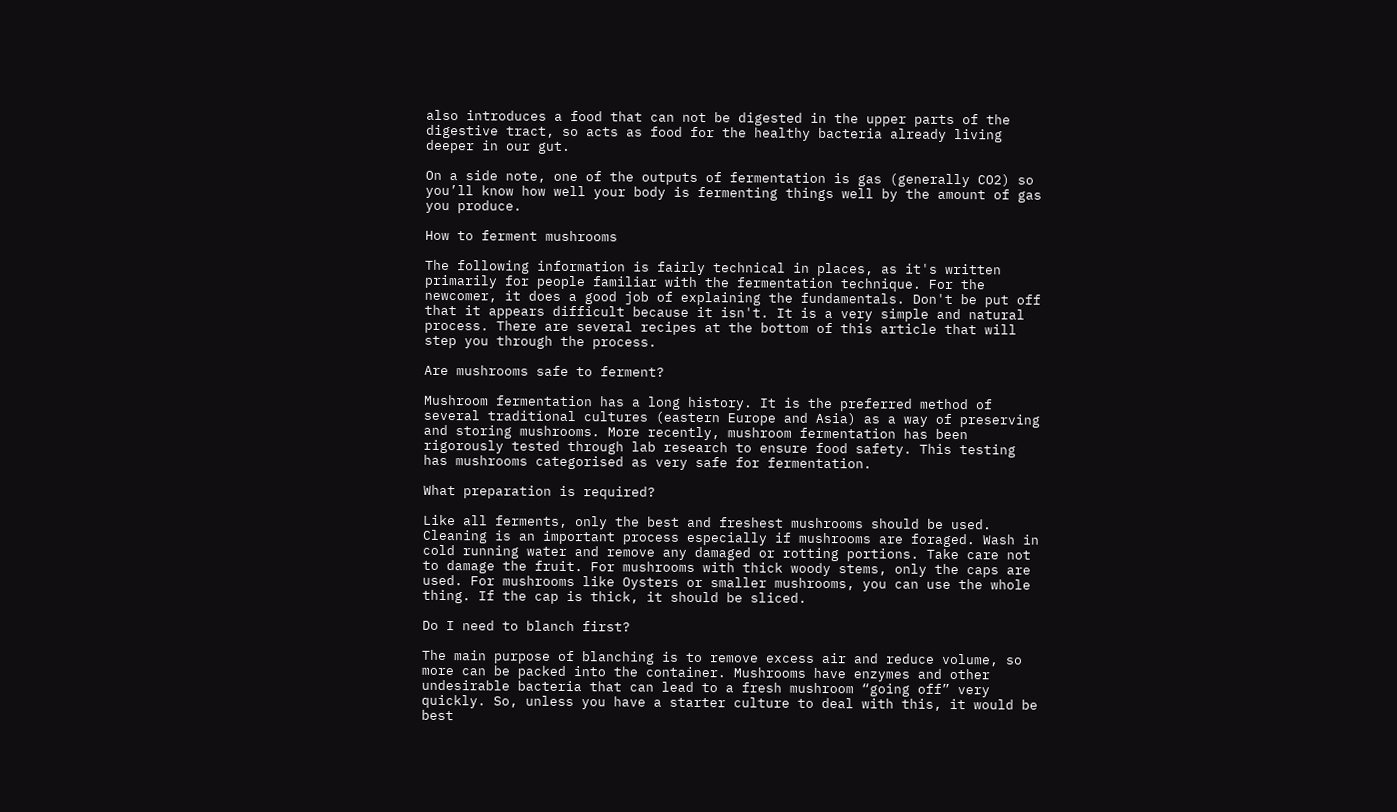also introduces a food that can not be digested in the upper parts of the digestive tract, so acts as food for the healthy bacteria already living deeper in our gut.

On a side note, one of the outputs of fermentation is gas (generally CO2) so you’ll know how well your body is fermenting things well by the amount of gas you produce.

How to ferment mushrooms

The following information is fairly technical in places, as it's written primarily for people familiar with the fermentation technique. For the newcomer, it does a good job of explaining the fundamentals. Don't be put off that it appears difficult because it isn't. It is a very simple and natural process. There are several recipes at the bottom of this article that will step you through the process.

Are mushrooms safe to ferment?

Mushroom fermentation has a long history. It is the preferred method of several traditional cultures (eastern Europe and Asia) as a way of preserving and storing mushrooms. More recently, mushroom fermentation has been rigorously tested through lab research to ensure food safety. This testing has mushrooms categorised as very safe for fermentation.

What preparation is required?

Like all ferments, only the best and freshest mushrooms should be used. Cleaning is an important process especially if mushrooms are foraged. Wash in cold running water and remove any damaged or rotting portions. Take care not to damage the fruit. For mushrooms with thick woody stems, only the caps are used. For mushrooms like Oysters or smaller mushrooms, you can use the whole thing. If the cap is thick, it should be sliced.

Do I need to blanch first?

The main purpose of blanching is to remove excess air and reduce volume, so more can be packed into the container. Mushrooms have enzymes and other undesirable bacteria that can lead to a fresh mushroom “going off” very quickly. So, unless you have a starter culture to deal with this, it would be best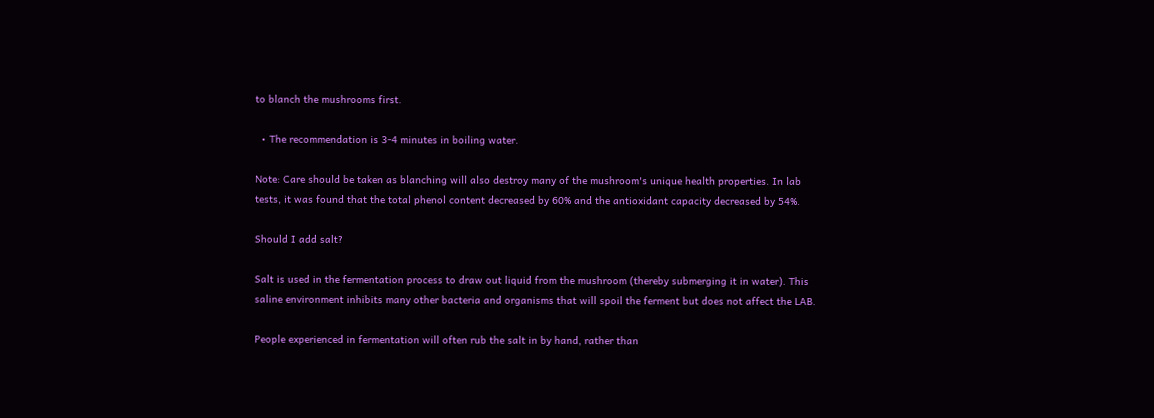to blanch the mushrooms first.

  • The recommendation is 3-4 minutes in boiling water.

Note: Care should be taken as blanching will also destroy many of the mushroom's unique health properties. In lab tests, it was found that the total phenol content decreased by 60% and the antioxidant capacity decreased by 54%.

Should I add salt?

Salt is used in the fermentation process to draw out liquid from the mushroom (thereby submerging it in water). This saline environment inhibits many other bacteria and organisms that will spoil the ferment but does not affect the LAB.

People experienced in fermentation will often rub the salt in by hand, rather than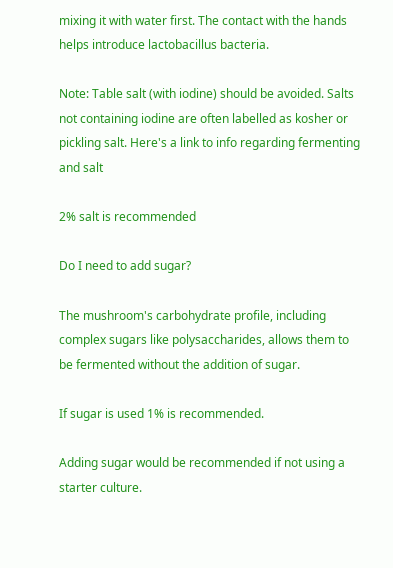mixing it with water first. The contact with the hands helps introduce lactobacillus bacteria.

Note: Table salt (with iodine) should be avoided. Salts not containing iodine are often labelled as kosher or pickling salt. Here's a link to info regarding fermenting and salt

2% salt is recommended

Do I need to add sugar?

The mushroom's carbohydrate profile, including complex sugars like polysaccharides, allows them to be fermented without the addition of sugar.

If sugar is used 1% is recommended.

Adding sugar would be recommended if not using a starter culture.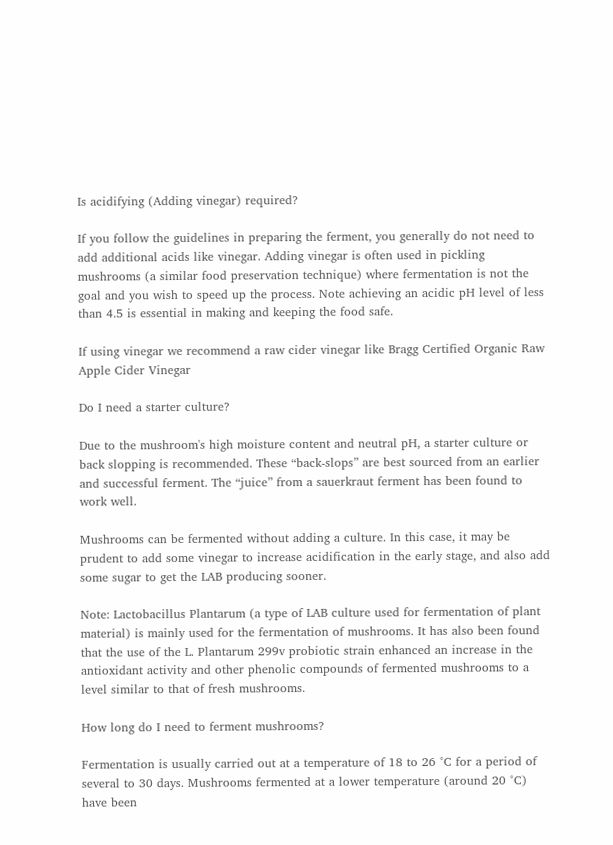Is acidifying (Adding vinegar) required?

If you follow the guidelines in preparing the ferment, you generally do not need to add additional acids like vinegar. Adding vinegar is often used in pickling mushrooms (a similar food preservation technique) where fermentation is not the goal and you wish to speed up the process. Note achieving an acidic pH level of less than 4.5 is essential in making and keeping the food safe.

If using vinegar we recommend a raw cider vinegar like Bragg Certified Organic Raw Apple Cider Vinegar

Do I need a starter culture?

Due to the mushroom's high moisture content and neutral pH, a starter culture or back slopping is recommended. These “back-slops” are best sourced from an earlier and successful ferment. The “juice” from a sauerkraut ferment has been found to work well.

Mushrooms can be fermented without adding a culture. In this case, it may be prudent to add some vinegar to increase acidification in the early stage, and also add some sugar to get the LAB producing sooner.

Note: Lactobacillus Plantarum (a type of LAB culture used for fermentation of plant material) is mainly used for the fermentation of mushrooms. It has also been found that the use of the L. Plantarum 299v probiotic strain enhanced an increase in the antioxidant activity and other phenolic compounds of fermented mushrooms to a level similar to that of fresh mushrooms.

How long do I need to ferment mushrooms?

Fermentation is usually carried out at a temperature of 18 to 26 °C for a period of several to 30 days. Mushrooms fermented at a lower temperature (around 20 °C) have been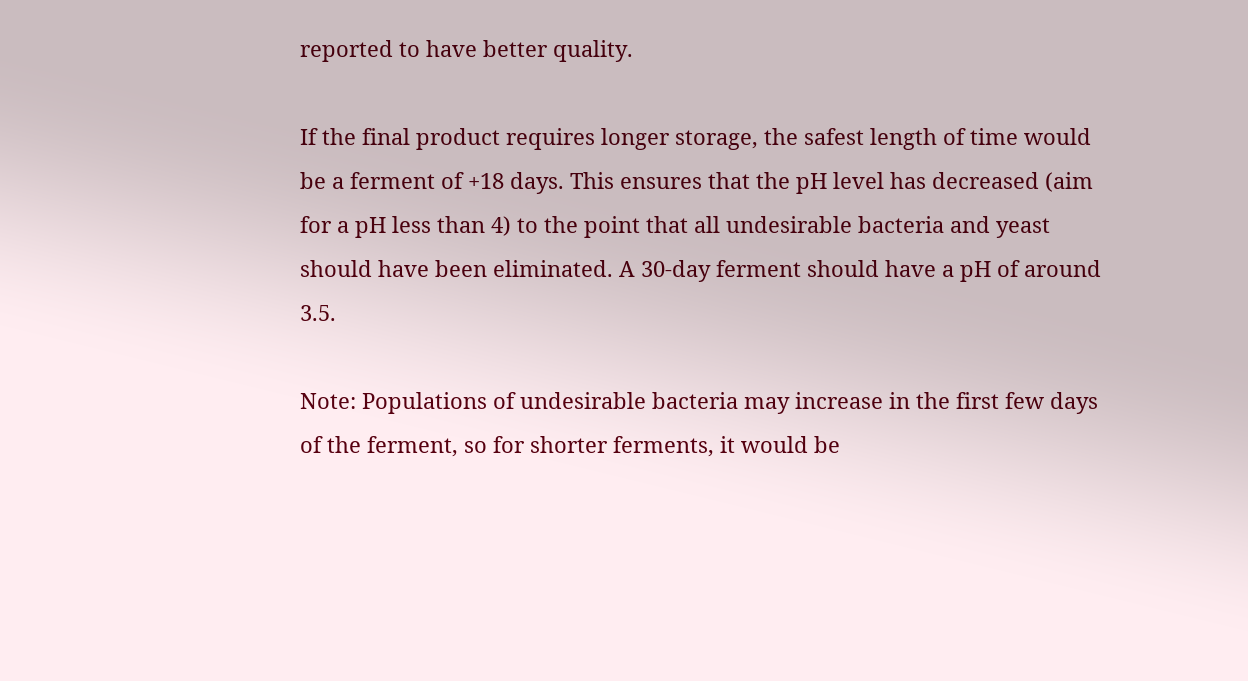reported to have better quality.

If the final product requires longer storage, the safest length of time would be a ferment of +18 days. This ensures that the pH level has decreased (aim for a pH less than 4) to the point that all undesirable bacteria and yeast should have been eliminated. A 30-day ferment should have a pH of around 3.5.

Note: Populations of undesirable bacteria may increase in the first few days of the ferment, so for shorter ferments, it would be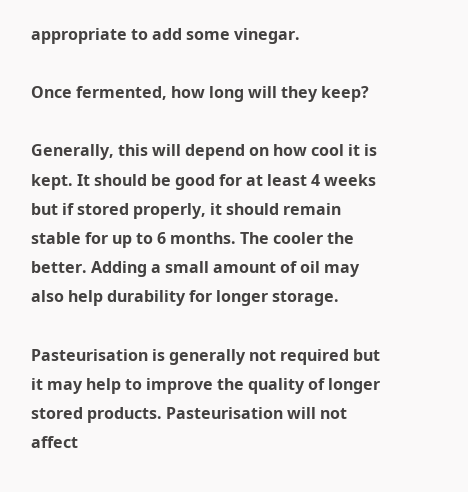appropriate to add some vinegar.

Once fermented, how long will they keep?

Generally, this will depend on how cool it is kept. It should be good for at least 4 weeks but if stored properly, it should remain stable for up to 6 months. The cooler the better. Adding a small amount of oil may also help durability for longer storage.

Pasteurisation is generally not required but it may help to improve the quality of longer stored products. Pasteurisation will not affect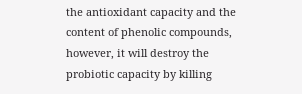the antioxidant capacity and the content of phenolic compounds, however, it will destroy the probiotic capacity by killing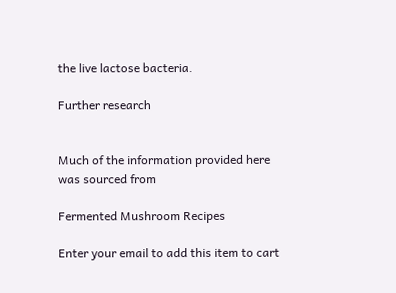the live lactose bacteria.

Further research


Much of the information provided here was sourced from

Fermented Mushroom Recipes

Enter your email to add this item to cart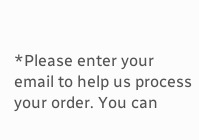*Please enter your email to help us process your order. You can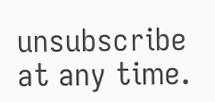unsubscribe at any time.